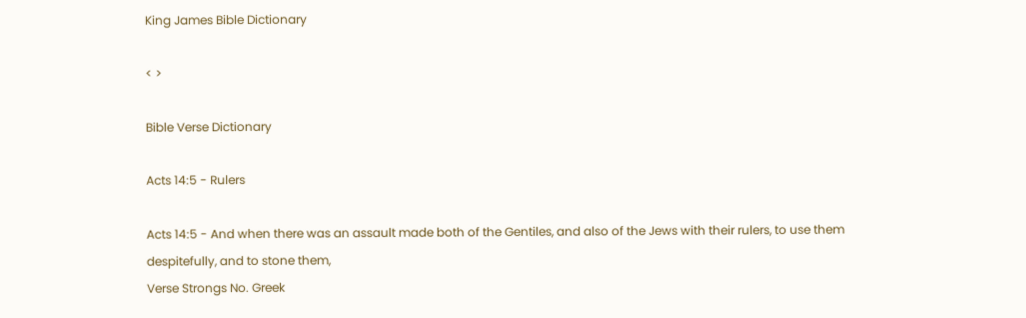King James Bible Dictionary

< >

Bible Verse Dictionary

Acts 14:5 - Rulers

Acts 14:5 - And when there was an assault made both of the Gentiles, and also of the Jews with their rulers, to use them despitefully, and to stone them,
Verse Strongs No. Greek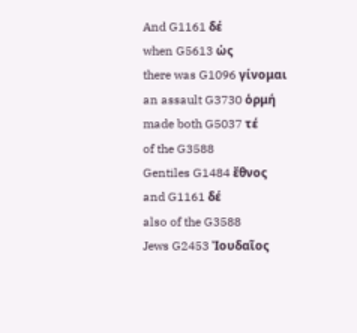And G1161 δέ
when G5613 ὡς
there was G1096 γίνομαι
an assault G3730 ὁρμή
made both G5037 τέ
of the G3588
Gentiles G1484 ἔθνος
and G1161 δέ
also of the G3588
Jews G2453 Ἰουδαῖος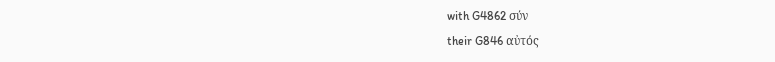with G4862 σύν
their G846 αὐτός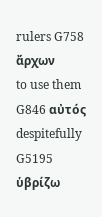rulers G758 ἄρχων
to use them G846 αὐτός
despitefully G5195 ὑβρίζω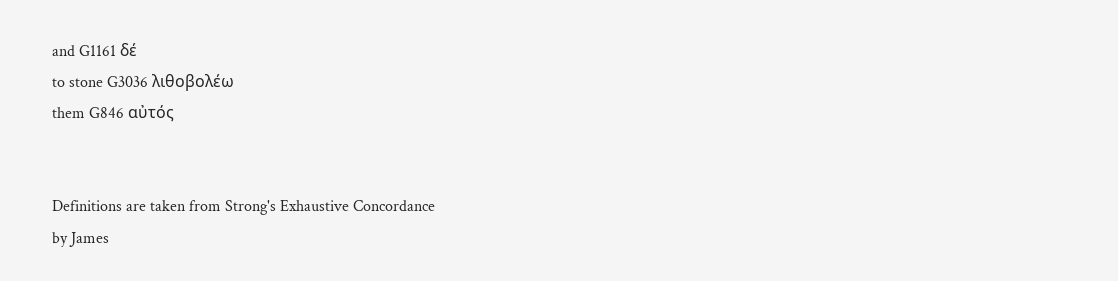and G1161 δέ
to stone G3036 λιθοβολέω
them G846 αὐτός


Definitions are taken from Strong's Exhaustive Concordance
by James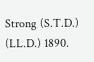Strong (S.T.D.) (LL.D.) 1890.